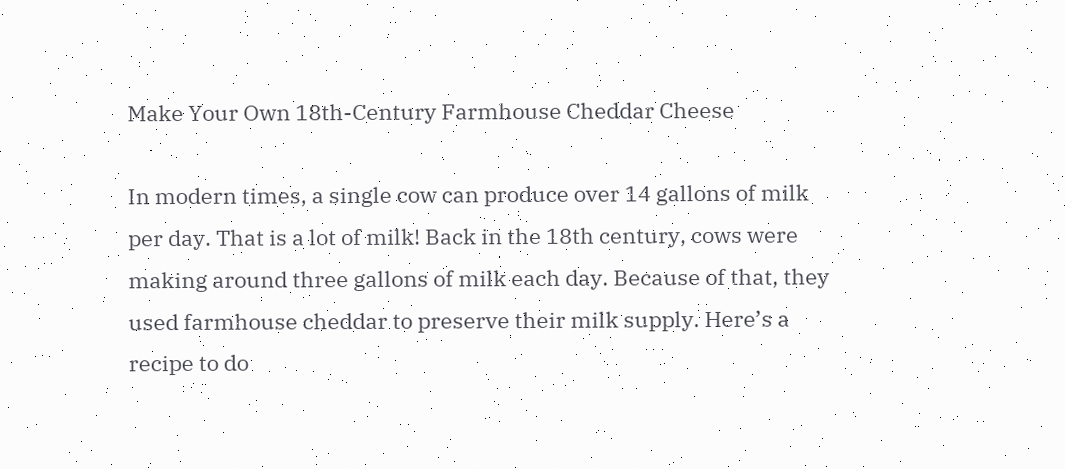Make Your Own 18th-Century Farmhouse Cheddar Cheese

In modern times, a single cow can produce over 14 gallons of milk per day. That is a lot of milk! Back in the 18th century, cows were making around three gallons of milk each day. Because of that, they used farmhouse cheddar to preserve their milk supply. Here’s a recipe to do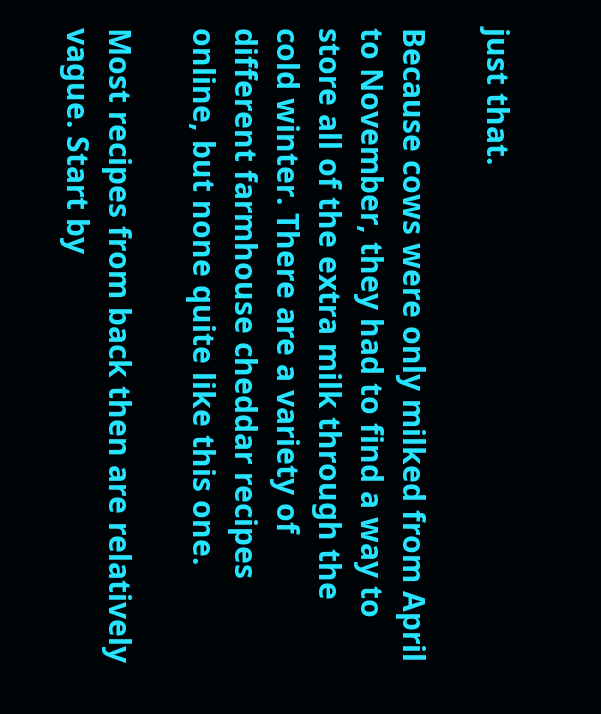just that.

Because cows were only milked from April to November, they had to find a way to store all of the extra milk through the cold winter. There are a variety of different farmhouse cheddar recipes online, but none quite like this one.

Most recipes from back then are relatively vague. Start by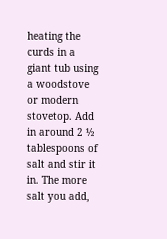heating the curds in a giant tub using a woodstove or modern stovetop. Add in around 2 ½ tablespoons of salt and stir it in. The more salt you add,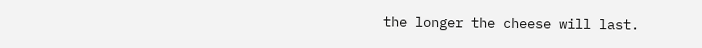the longer the cheese will last.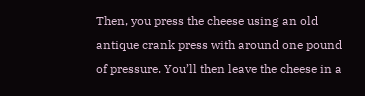Then, you press the cheese using an old antique crank press with around one pound of pressure. You’ll then leave the cheese in a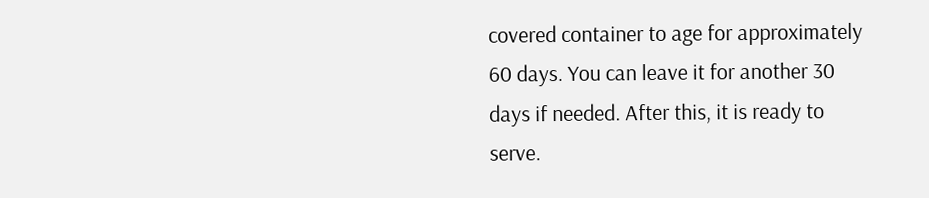covered container to age for approximately 60 days. You can leave it for another 30 days if needed. After this, it is ready to serve.